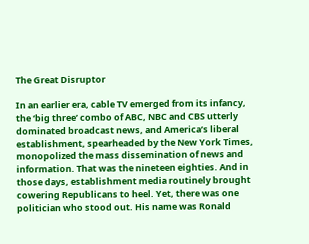The Great Disruptor

In an earlier era, cable TV emerged from its infancy, the ‘big three’ combo of ABC, NBC and CBS utterly dominated broadcast news, and America’s liberal establishment, spearheaded by the New York Times, monopolized the mass dissemination of news and information. That was the nineteen eighties. And in those days, establishment media routinely brought cowering Republicans to heel. Yet, there was one politician who stood out. His name was Ronald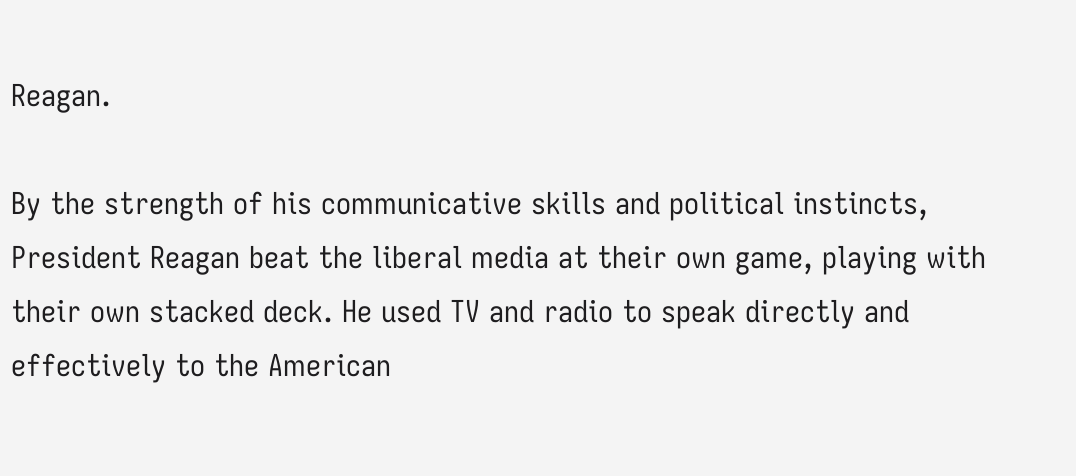Reagan.

By the strength of his communicative skills and political instincts, President Reagan beat the liberal media at their own game, playing with their own stacked deck. He used TV and radio to speak directly and effectively to the American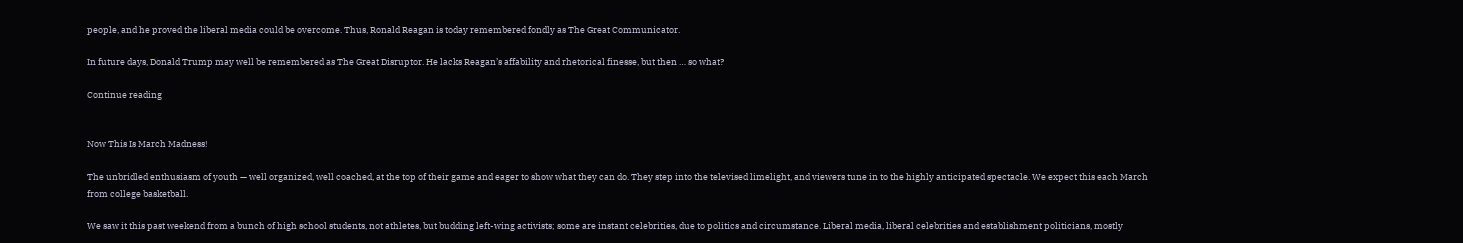people, and he proved the liberal media could be overcome. Thus, Ronald Reagan is today remembered fondly as The Great Communicator.

In future days, Donald Trump may well be remembered as The Great Disruptor. He lacks Reagan’s affability and rhetorical finesse, but then … so what?

Continue reading


Now This Is March Madness!

The unbridled enthusiasm of youth — well organized, well coached, at the top of their game and eager to show what they can do. They step into the televised limelight, and viewers tune in to the highly anticipated spectacle. We expect this each March from college basketball.

We saw it this past weekend from a bunch of high school students, not athletes, but budding left-wing activists; some are instant celebrities, due to politics and circumstance. Liberal media, liberal celebrities and establishment politicians, mostly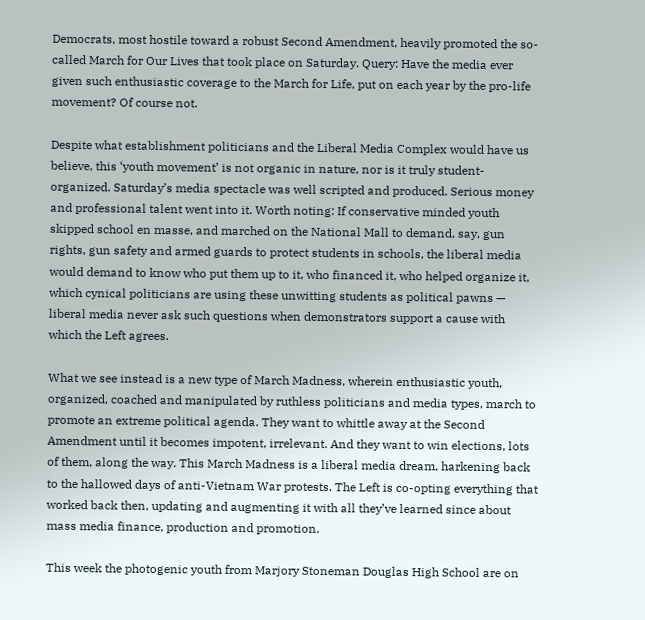Democrats, most hostile toward a robust Second Amendment, heavily promoted the so-called March for Our Lives that took place on Saturday. Query: Have the media ever given such enthusiastic coverage to the March for Life, put on each year by the pro-life movement? Of course not.

Despite what establishment politicians and the Liberal Media Complex would have us believe, this ‘youth movement’ is not organic in nature, nor is it truly student-organized. Saturday’s media spectacle was well scripted and produced. Serious money and professional talent went into it. Worth noting: If conservative minded youth skipped school en masse, and marched on the National Mall to demand, say, gun rights, gun safety and armed guards to protect students in schools, the liberal media would demand to know who put them up to it, who financed it, who helped organize it, which cynical politicians are using these unwitting students as political pawns — liberal media never ask such questions when demonstrators support a cause with which the Left agrees.

What we see instead is a new type of March Madness, wherein enthusiastic youth, organized, coached and manipulated by ruthless politicians and media types, march to promote an extreme political agenda. They want to whittle away at the Second Amendment until it becomes impotent, irrelevant. And they want to win elections, lots of them, along the way. This March Madness is a liberal media dream, harkening back to the hallowed days of anti-Vietnam War protests. The Left is co-opting everything that worked back then, updating and augmenting it with all they’ve learned since about mass media finance, production and promotion.

This week the photogenic youth from Marjory Stoneman Douglas High School are on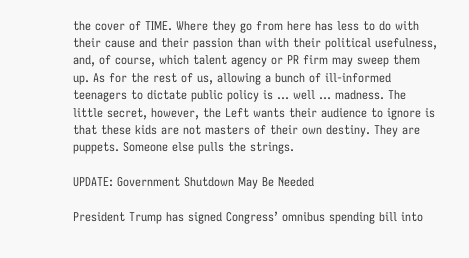the cover of TIME. Where they go from here has less to do with their cause and their passion than with their political usefulness, and, of course, which talent agency or PR firm may sweep them up. As for the rest of us, allowing a bunch of ill-informed teenagers to dictate public policy is … well … madness. The little secret, however, the Left wants their audience to ignore is that these kids are not masters of their own destiny. They are puppets. Someone else pulls the strings.

UPDATE: Government Shutdown May Be Needed

President Trump has signed Congress’ omnibus spending bill into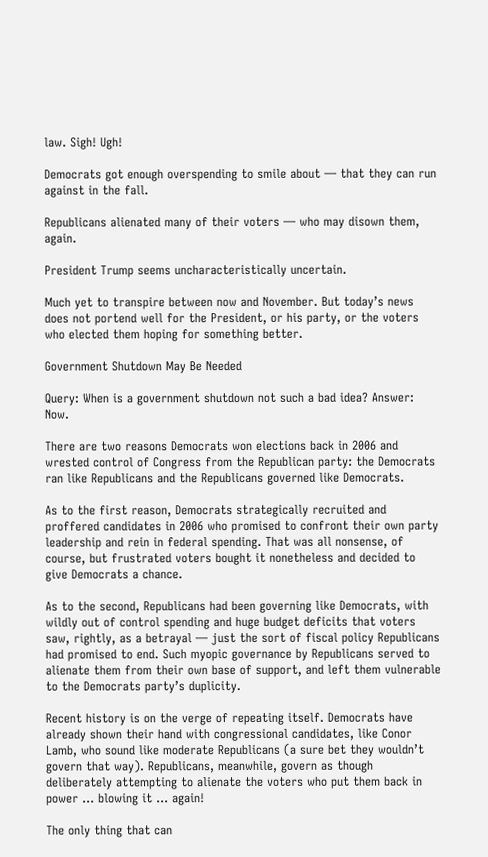law. Sigh! Ugh!

Democrats got enough overspending to smile about — that they can run against in the fall.

Republicans alienated many of their voters — who may disown them, again.

President Trump seems uncharacteristically uncertain.

Much yet to transpire between now and November. But today’s news does not portend well for the President, or his party, or the voters who elected them hoping for something better.

Government Shutdown May Be Needed

Query: When is a government shutdown not such a bad idea? Answer: Now.

There are two reasons Democrats won elections back in 2006 and wrested control of Congress from the Republican party: the Democrats ran like Republicans and the Republicans governed like Democrats.

As to the first reason, Democrats strategically recruited and proffered candidates in 2006 who promised to confront their own party leadership and rein in federal spending. That was all nonsense, of course, but frustrated voters bought it nonetheless and decided to give Democrats a chance.

As to the second, Republicans had been governing like Democrats, with wildly out of control spending and huge budget deficits that voters saw, rightly, as a betrayal — just the sort of fiscal policy Republicans had promised to end. Such myopic governance by Republicans served to alienate them from their own base of support, and left them vulnerable to the Democrats party’s duplicity.

Recent history is on the verge of repeating itself. Democrats have already shown their hand with congressional candidates, like Conor Lamb, who sound like moderate Republicans (a sure bet they wouldn’t govern that way). Republicans, meanwhile, govern as though deliberately attempting to alienate the voters who put them back in power … blowing it … again!

The only thing that can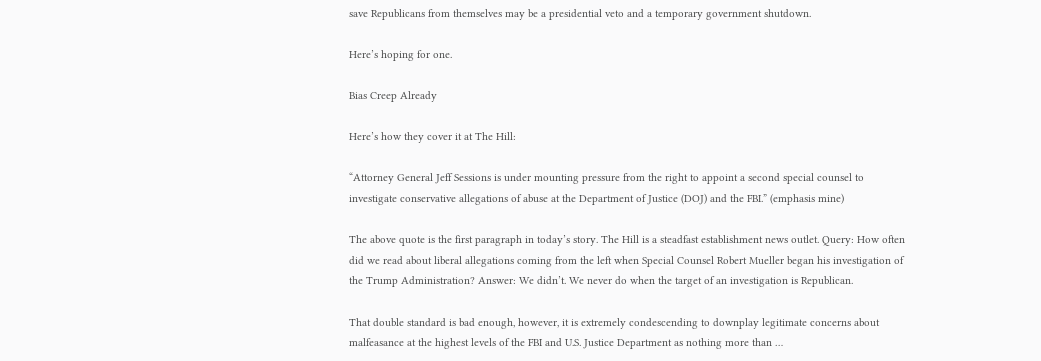save Republicans from themselves may be a presidential veto and a temporary government shutdown.

Here’s hoping for one.

Bias Creep Already

Here’s how they cover it at The Hill:

“Attorney General Jeff Sessions is under mounting pressure from the right to appoint a second special counsel to investigate conservative allegations of abuse at the Department of Justice (DOJ) and the FBI.” (emphasis mine)

The above quote is the first paragraph in today’s story. The Hill is a steadfast establishment news outlet. Query: How often did we read about liberal allegations coming from the left when Special Counsel Robert Mueller began his investigation of the Trump Administration? Answer: We didn’t. We never do when the target of an investigation is Republican.

That double standard is bad enough, however, it is extremely condescending to downplay legitimate concerns about malfeasance at the highest levels of the FBI and U.S. Justice Department as nothing more than …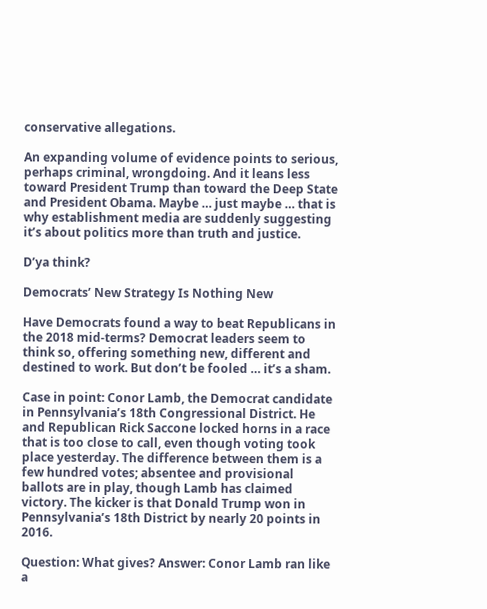conservative allegations.

An expanding volume of evidence points to serious, perhaps criminal, wrongdoing. And it leans less toward President Trump than toward the Deep State and President Obama. Maybe … just maybe … that is why establishment media are suddenly suggesting it’s about politics more than truth and justice.

D’ya think?

Democrats’ New Strategy Is Nothing New

Have Democrats found a way to beat Republicans in the 2018 mid-terms? Democrat leaders seem to think so, offering something new, different and destined to work. But don’t be fooled … it’s a sham.

Case in point: Conor Lamb, the Democrat candidate in Pennsylvania’s 18th Congressional District. He and Republican Rick Saccone locked horns in a race that is too close to call, even though voting took place yesterday. The difference between them is a few hundred votes; absentee and provisional ballots are in play, though Lamb has claimed victory. The kicker is that Donald Trump won in Pennsylvania’s 18th District by nearly 20 points in 2016.

Question: What gives? Answer: Conor Lamb ran like a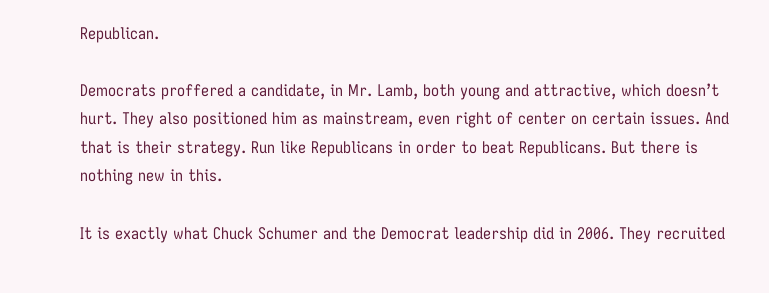Republican.

Democrats proffered a candidate, in Mr. Lamb, both young and attractive, which doesn’t hurt. They also positioned him as mainstream, even right of center on certain issues. And that is their strategy. Run like Republicans in order to beat Republicans. But there is nothing new in this.

It is exactly what Chuck Schumer and the Democrat leadership did in 2006. They recruited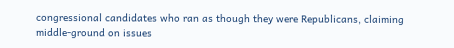congressional candidates who ran as though they were Republicans, claiming middle-ground on issues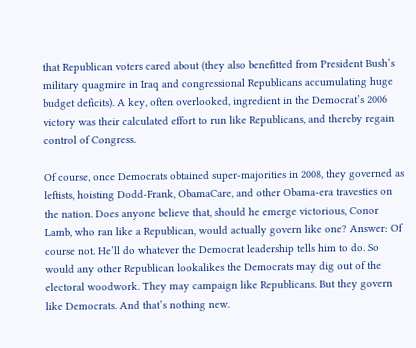that Republican voters cared about (they also benefitted from President Bush’s military quagmire in Iraq and congressional Republicans accumulating huge budget deficits). A key, often overlooked, ingredient in the Democrat’s 2006 victory was their calculated effort to run like Republicans, and thereby regain control of Congress.

Of course, once Democrats obtained super-majorities in 2008, they governed as leftists, hoisting Dodd-Frank, ObamaCare, and other Obama-era travesties on the nation. Does anyone believe that, should he emerge victorious, Conor Lamb, who ran like a Republican, would actually govern like one? Answer: Of course not. He’ll do whatever the Democrat leadership tells him to do. So would any other Republican lookalikes the Democrats may dig out of the electoral woodwork. They may campaign like Republicans. But they govern like Democrats. And that’s nothing new.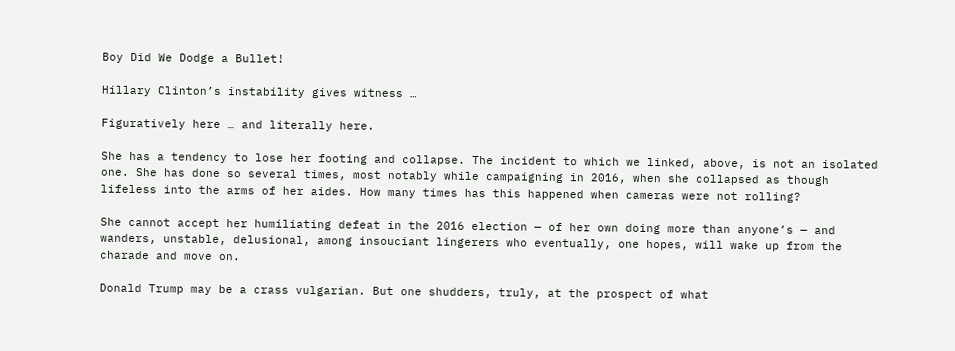Boy Did We Dodge a Bullet!

Hillary Clinton’s instability gives witness …

Figuratively here … and literally here.

She has a tendency to lose her footing and collapse. The incident to which we linked, above, is not an isolated one. She has done so several times, most notably while campaigning in 2016, when she collapsed as though lifeless into the arms of her aides. How many times has this happened when cameras were not rolling?

She cannot accept her humiliating defeat in the 2016 election — of her own doing more than anyone’s — and wanders, unstable, delusional, among insouciant lingerers who eventually, one hopes, will wake up from the charade and move on.

Donald Trump may be a crass vulgarian. But one shudders, truly, at the prospect of what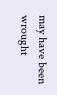may have been wrought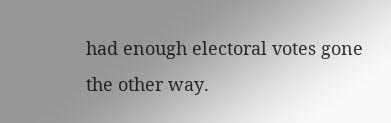had enough electoral votes gone the other way.